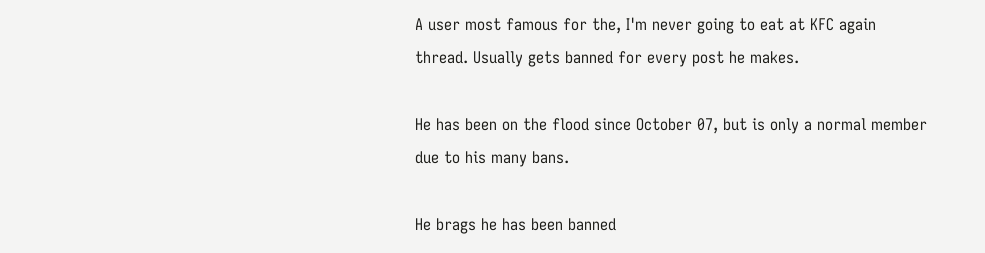A user most famous for the, I'm never going to eat at KFC again thread. Usually gets banned for every post he makes.

He has been on the flood since October 07, but is only a normal member due to his many bans.

He brags he has been banned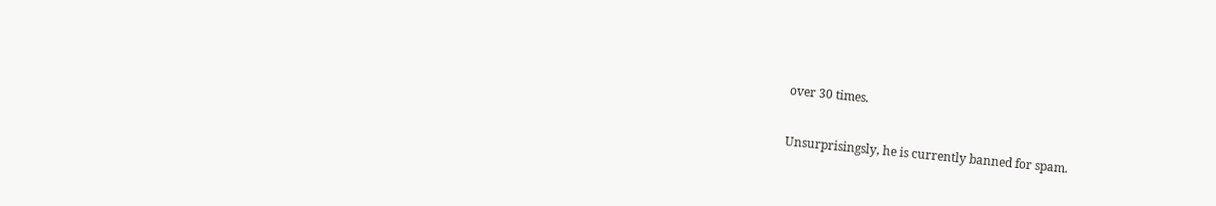over 30 times.

Unsurprisingsly, he is currently banned for spam.